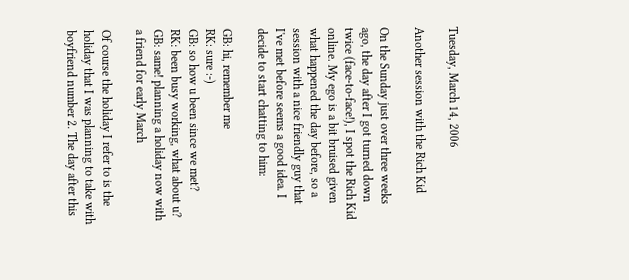Tuesday, March 14, 2006

Another session with the Rich Kid

On the Sunday just over three weeks ago, the day after I got turned down twice (face-to-face!), I spot the Rich Kid online. My ego is a bit bruised given what happened the day before, so a session with a nice friendly guy that I've met before seems a good idea. I decide to start chatting to him:

GB: hi, remember me
RK: sure :-)
GB: so how u been since we met?
RK: been busy working, what about u?
GB: same! planning a holiday now with a friend for early March

Of course the holiday I refer to is the holiday that I was planning to take with boyfriend number 2. The day after this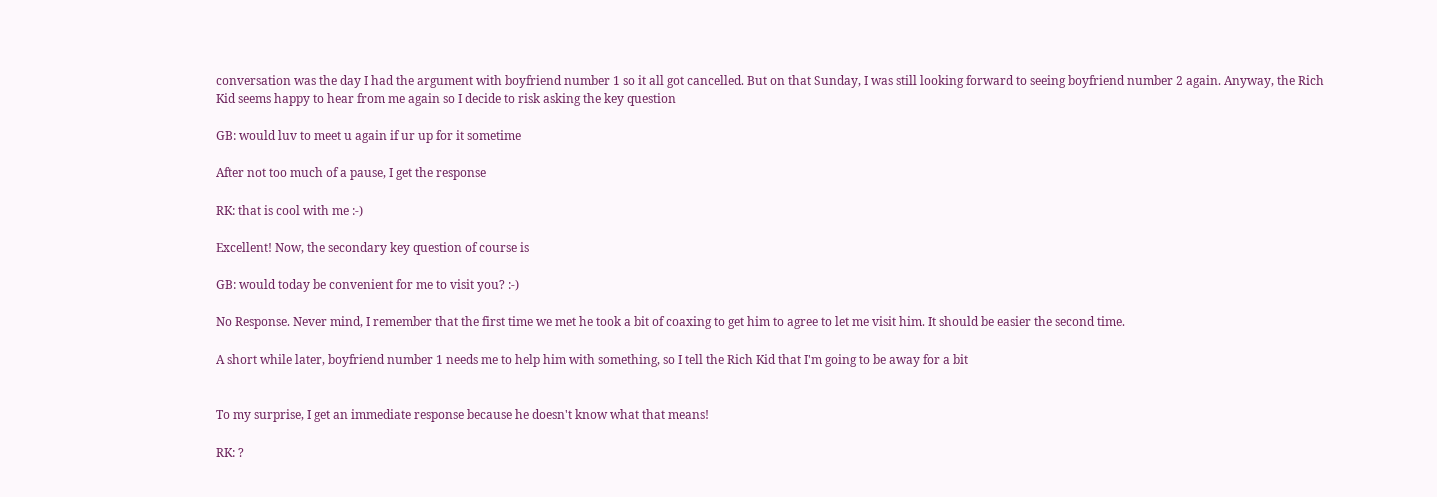conversation was the day I had the argument with boyfriend number 1 so it all got cancelled. But on that Sunday, I was still looking forward to seeing boyfriend number 2 again. Anyway, the Rich Kid seems happy to hear from me again so I decide to risk asking the key question

GB: would luv to meet u again if ur up for it sometime

After not too much of a pause, I get the response

RK: that is cool with me :-)

Excellent! Now, the secondary key question of course is

GB: would today be convenient for me to visit you? :-)

No Response. Never mind, I remember that the first time we met he took a bit of coaxing to get him to agree to let me visit him. It should be easier the second time.

A short while later, boyfriend number 1 needs me to help him with something, so I tell the Rich Kid that I'm going to be away for a bit


To my surprise, I get an immediate response because he doesn't know what that means!

RK: ?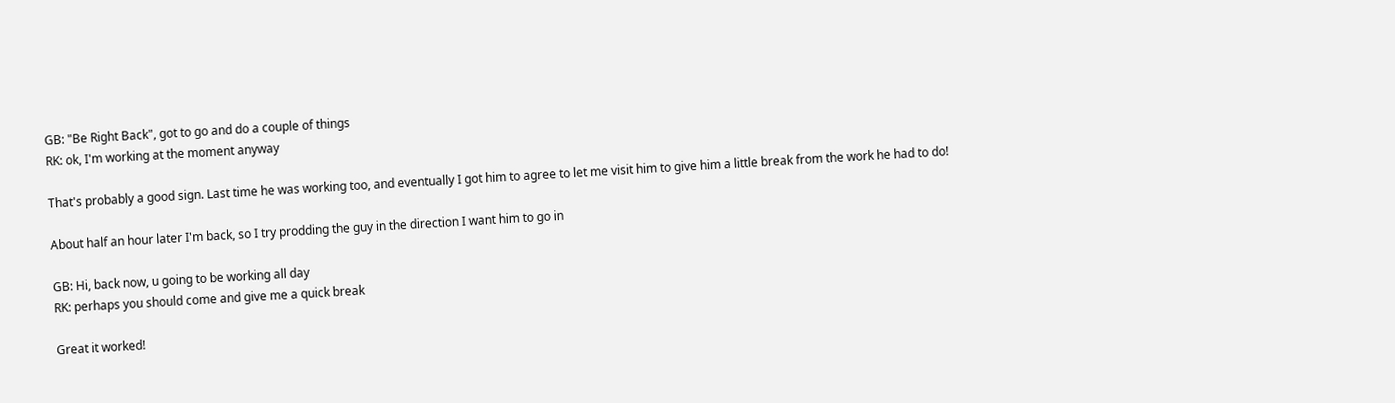GB: "Be Right Back", got to go and do a couple of things
RK: ok, I'm working at the moment anyway

That's probably a good sign. Last time he was working too, and eventually I got him to agree to let me visit him to give him a little break from the work he had to do!

About half an hour later I'm back, so I try prodding the guy in the direction I want him to go in

GB: Hi, back now, u going to be working all day
RK: perhaps you should come and give me a quick break

Great it worked!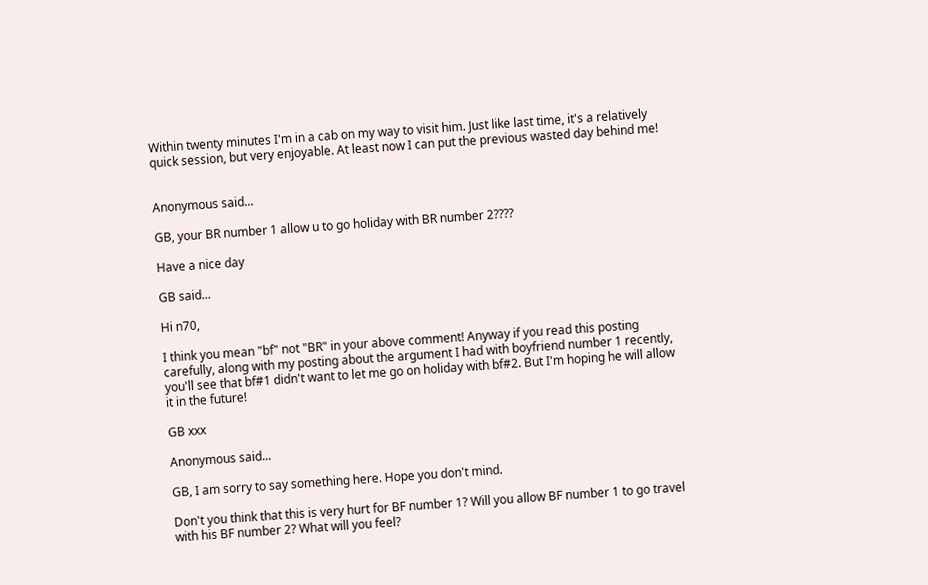Within twenty minutes I'm in a cab on my way to visit him. Just like last time, it's a relatively quick session, but very enjoyable. At least now I can put the previous wasted day behind me!


Anonymous said...

GB, your BR number 1 allow u to go holiday with BR number 2????

Have a nice day

GB said...

Hi n70,

I think you mean "bf" not "BR" in your above comment! Anyway if you read this posting carefully, along with my posting about the argument I had with boyfriend number 1 recently, you'll see that bf#1 didn't want to let me go on holiday with bf#2. But I'm hoping he will allow it in the future!

GB xxx

Anonymous said...

GB, I am sorry to say something here. Hope you don't mind.

Don't you think that this is very hurt for BF number 1? Will you allow BF number 1 to go travel with his BF number 2? What will you feel?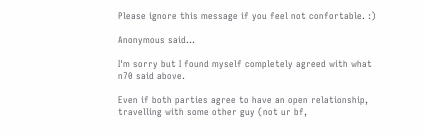Please ignore this message if you feel not confortable. :)

Anonymous said...

I'm sorry but I found myself completely agreed with what n70 said above.

Even if both parties agree to have an open relationship, travelling with some other guy (not ur bf,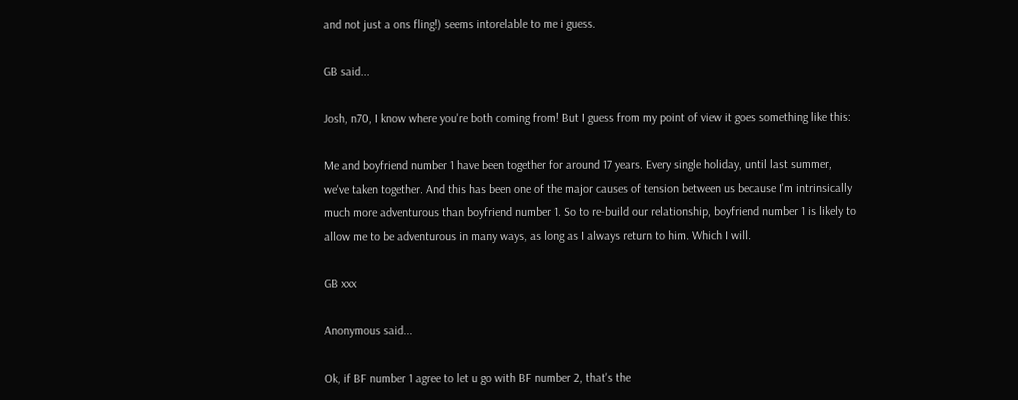and not just a ons fling!) seems intorelable to me i guess.

GB said...

Josh, n70, I know where you're both coming from! But I guess from my point of view it goes something like this:

Me and boyfriend number 1 have been together for around 17 years. Every single holiday, until last summer, we've taken together. And this has been one of the major causes of tension between us because I'm intrinsically much more adventurous than boyfriend number 1. So to re-build our relationship, boyfriend number 1 is likely to allow me to be adventurous in many ways, as long as I always return to him. Which I will.

GB xxx

Anonymous said...

Ok, if BF number 1 agree to let u go with BF number 2, that's the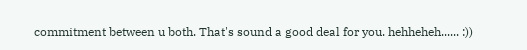commitment between u both. That's sound a good deal for you. hehheheh...... :))